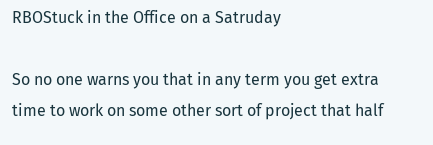RBOStuck in the Office on a Satruday

So no one warns you that in any term you get extra time to work on some other sort of project that half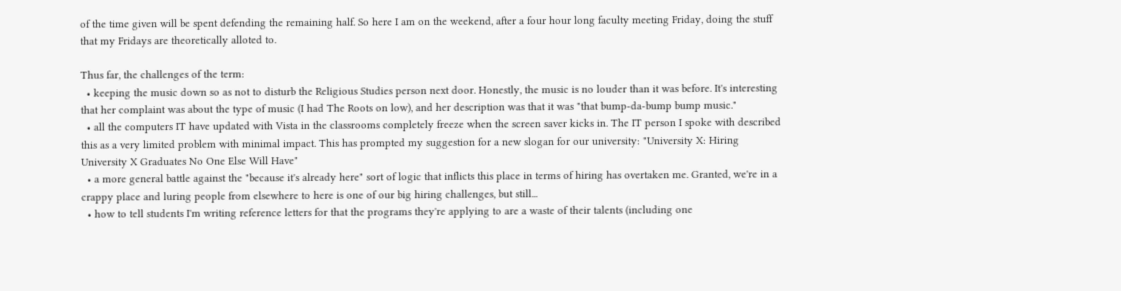of the time given will be spent defending the remaining half. So here I am on the weekend, after a four hour long faculty meeting Friday, doing the stuff that my Fridays are theoretically alloted to.

Thus far, the challenges of the term:
  • keeping the music down so as not to disturb the Religious Studies person next door. Honestly, the music is no louder than it was before. It's interesting that her complaint was about the type of music (I had The Roots on low), and her description was that it was "that bump-da-bump bump music."
  • all the computers IT have updated with Vista in the classrooms completely freeze when the screen saver kicks in. The IT person I spoke with described this as a very limited problem with minimal impact. This has prompted my suggestion for a new slogan for our university: "University X: Hiring University X Graduates No One Else Will Have"
  • a more general battle against the "because it's already here" sort of logic that inflicts this place in terms of hiring has overtaken me. Granted, we're in a crappy place and luring people from elsewhere to here is one of our big hiring challenges, but still...
  • how to tell students I'm writing reference letters for that the programs they're applying to are a waste of their talents (including one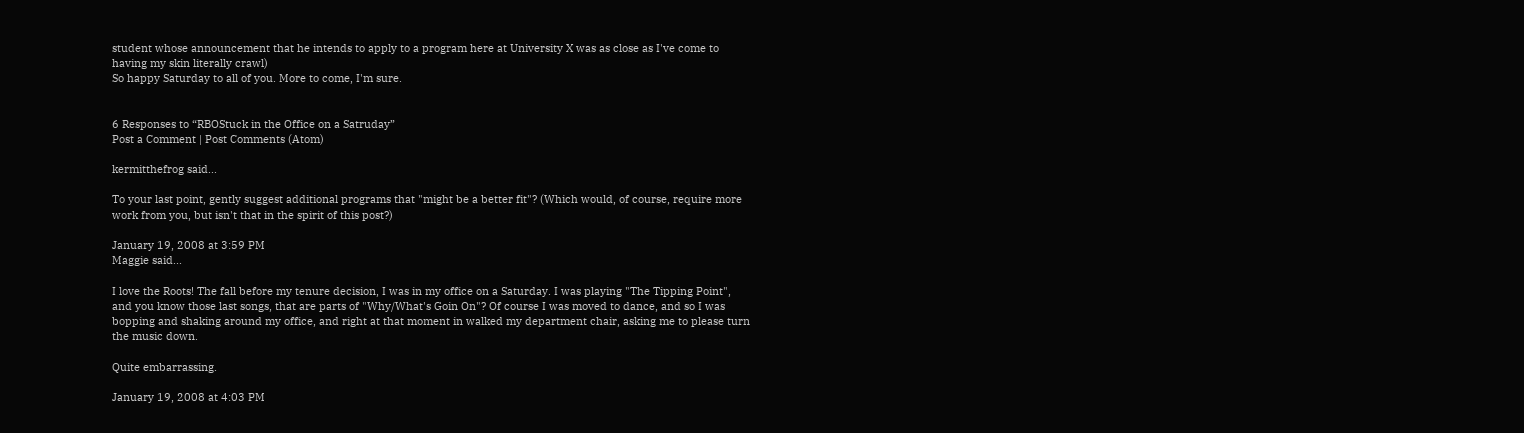student whose announcement that he intends to apply to a program here at University X was as close as I've come to having my skin literally crawl)
So happy Saturday to all of you. More to come, I'm sure.


6 Responses to “RBOStuck in the Office on a Satruday”
Post a Comment | Post Comments (Atom)

kermitthefrog said...

To your last point, gently suggest additional programs that "might be a better fit"? (Which would, of course, require more work from you, but isn't that in the spirit of this post?)

January 19, 2008 at 3:59 PM
Maggie said...

I love the Roots! The fall before my tenure decision, I was in my office on a Saturday. I was playing "The Tipping Point", and you know those last songs, that are parts of "Why/What's Goin On"? Of course I was moved to dance, and so I was bopping and shaking around my office, and right at that moment in walked my department chair, asking me to please turn the music down.

Quite embarrassing.

January 19, 2008 at 4:03 PM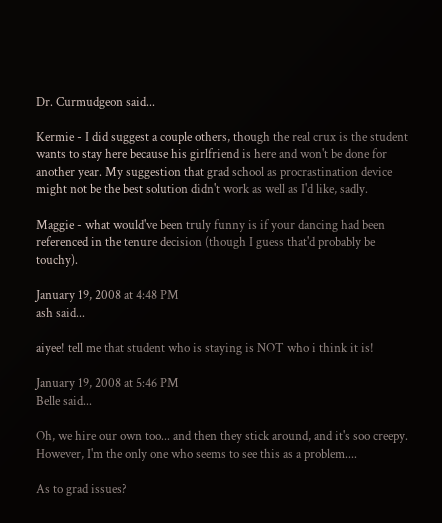Dr. Curmudgeon said...

Kermie - I did suggest a couple others, though the real crux is the student wants to stay here because his girlfriend is here and won't be done for another year. My suggestion that grad school as procrastination device might not be the best solution didn't work as well as I'd like, sadly.

Maggie - what would've been truly funny is if your dancing had been referenced in the tenure decision (though I guess that'd probably be touchy).

January 19, 2008 at 4:48 PM
ash said...

aiyee! tell me that student who is staying is NOT who i think it is!

January 19, 2008 at 5:46 PM
Belle said...

Oh, we hire our own too... and then they stick around, and it's soo creepy. However, I'm the only one who seems to see this as a problem....

As to grad issues?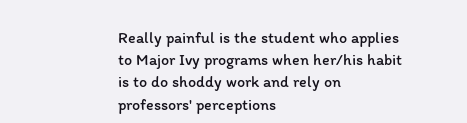Really painful is the student who applies to Major Ivy programs when her/his habit is to do shoddy work and rely on professors' perceptions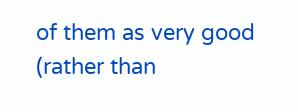of them as very good (rather than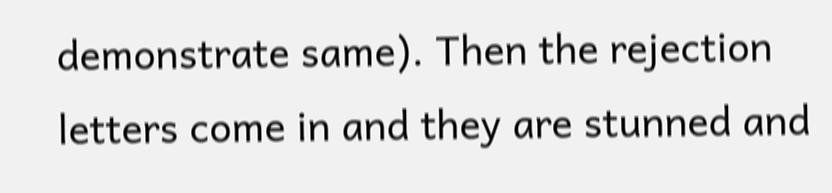demonstrate same). Then the rejection letters come in and they are stunned and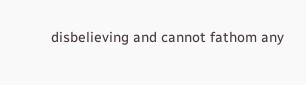disbelieving and cannot fathom any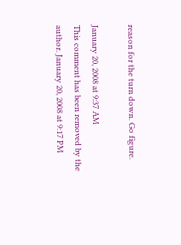reason for the turn down. Go figure.

January 20, 2008 at 9:37 AM
This comment has been removed by the author. January 20, 2008 at 9:17 PM